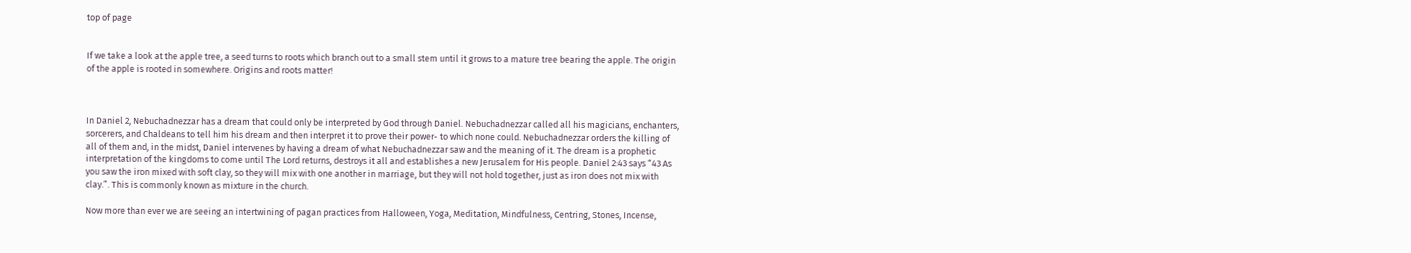top of page


If we take a look at the apple tree, a seed turns to roots which branch out to a small stem until it grows to a mature tree bearing the apple. The origin of the apple is rooted in somewhere. Origins and roots matter!



In Daniel 2, Nebuchadnezzar has a dream that could only be interpreted by God through Daniel. Nebuchadnezzar called all his magicians, enchanters, sorcerers, and Chaldeans to tell him his dream and then interpret it to prove their power- to which none could. Nebuchadnezzar orders the killing of all of them and, in the midst, Daniel intervenes by having a dream of what Nebuchadnezzar saw and the meaning of it. The dream is a prophetic interpretation of the kingdoms to come until The Lord returns, destroys it all and establishes a new Jerusalem for His people. Daniel 2:43 says “43 As you saw the iron mixed with soft clay, so they will mix with one another in marriage, but they will not hold together, just as iron does not mix with clay.”. This is commonly known as mixture in the church.

Now more than ever we are seeing an intertwining of pagan practices from Halloween, Yoga, Meditation, Mindfulness, Centring, Stones, Incense,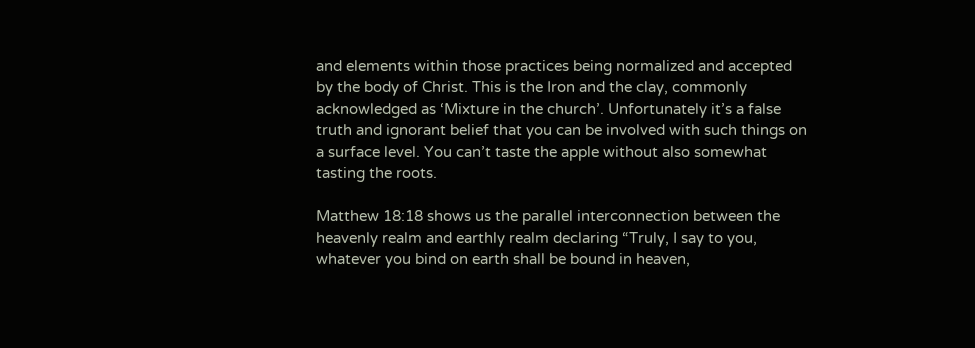and elements within those practices being normalized and accepted by the body of Christ. This is the Iron and the clay, commonly acknowledged as ‘Mixture in the church’. Unfortunately it’s a false truth and ignorant belief that you can be involved with such things on a surface level. You can’t taste the apple without also somewhat tasting the roots.

Matthew 18:18 shows us the parallel interconnection between the heavenly realm and earthly realm declaring “Truly, I say to you, whatever you bind on earth shall be bound in heaven,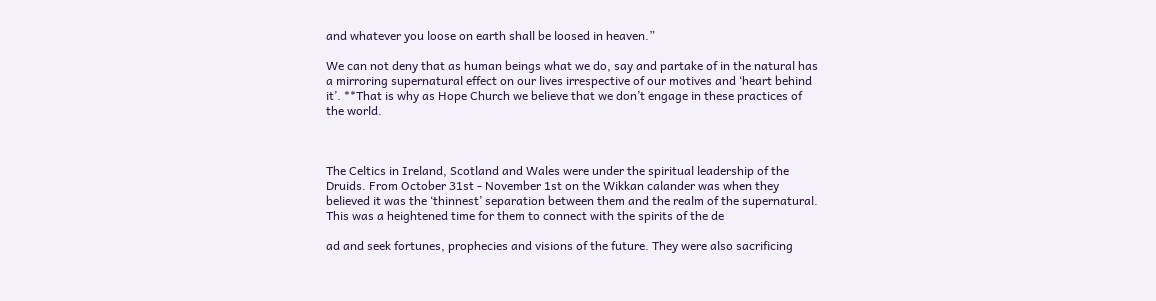and whatever you loose on earth shall be loosed in heaven.”

We can not deny that as human beings what we do, say and partake of in the natural has a mirroring supernatural effect on our lives irrespective of our motives and ‘heart behind it’. **That is why as Hope Church we believe that we don’t engage in these practices of the world.



The Celtics in Ireland, Scotland and Wales were under the spiritual leadership of the Druids. From October 31st - November 1st on the Wikkan calander was when they believed it was the ‘thinnest’ separation between them and the realm of the supernatural. This was a heightened time for them to connect with the spirits of the de

ad and seek fortunes, prophecies and visions of the future. They were also sacrificing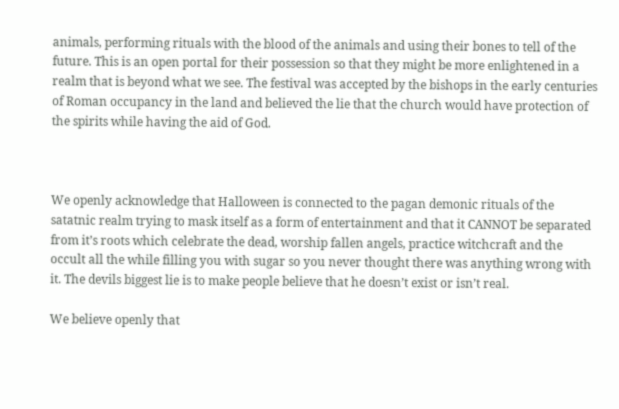animals, performing rituals with the blood of the animals and using their bones to tell of the future. This is an open portal for their possession so that they might be more enlightened in a realm that is beyond what we see. The festival was accepted by the bishops in the early centuries of Roman occupancy in the land and believed the lie that the church would have protection of the spirits while having the aid of God.



We openly acknowledge that Halloween is connected to the pagan demonic rituals of the satatnic realm trying to mask itself as a form of entertainment and that it CANNOT be separated from it’s roots which celebrate the dead, worship fallen angels, practice witchcraft and the occult all the while filling you with sugar so you never thought there was anything wrong with it. The devils biggest lie is to make people believe that he doesn’t exist or isn’t real.

We believe openly that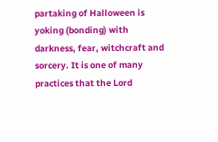partaking of Halloween is yoking (bonding) with darkness, fear, witchcraft and sorcery. It is one of many practices that the Lord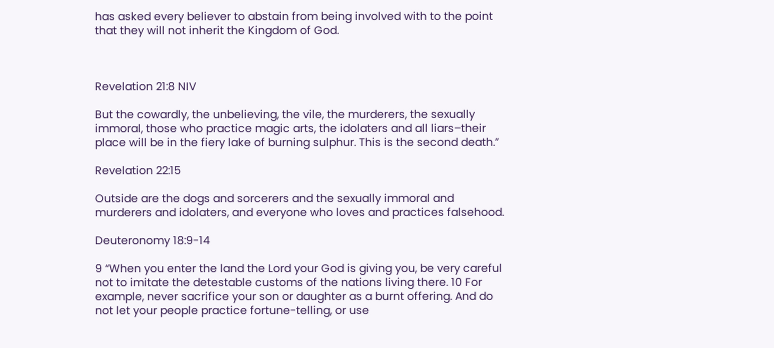has asked every believer to abstain from being involved with to the point that they will not inherit the Kingdom of God.



Revelation 21:8 NIV

But the cowardly, the unbelieving, the vile, the murderers, the sexually immoral, those who practice magic arts, the idolaters and all liars–their place will be in the fiery lake of burning sulphur. This is the second death.”

Revelation 22:15

Outside are the dogs and sorcerers and the sexually immoral and murderers and idolaters, and everyone who loves and practices falsehood.

Deuteronomy 18:9-14

9 “When you enter the land the Lord your God is giving you, be very careful not to imitate the detestable customs of the nations living there. 10 For example, never sacrifice your son or daughter as a burnt offering. And do not let your people practice fortune-telling, or use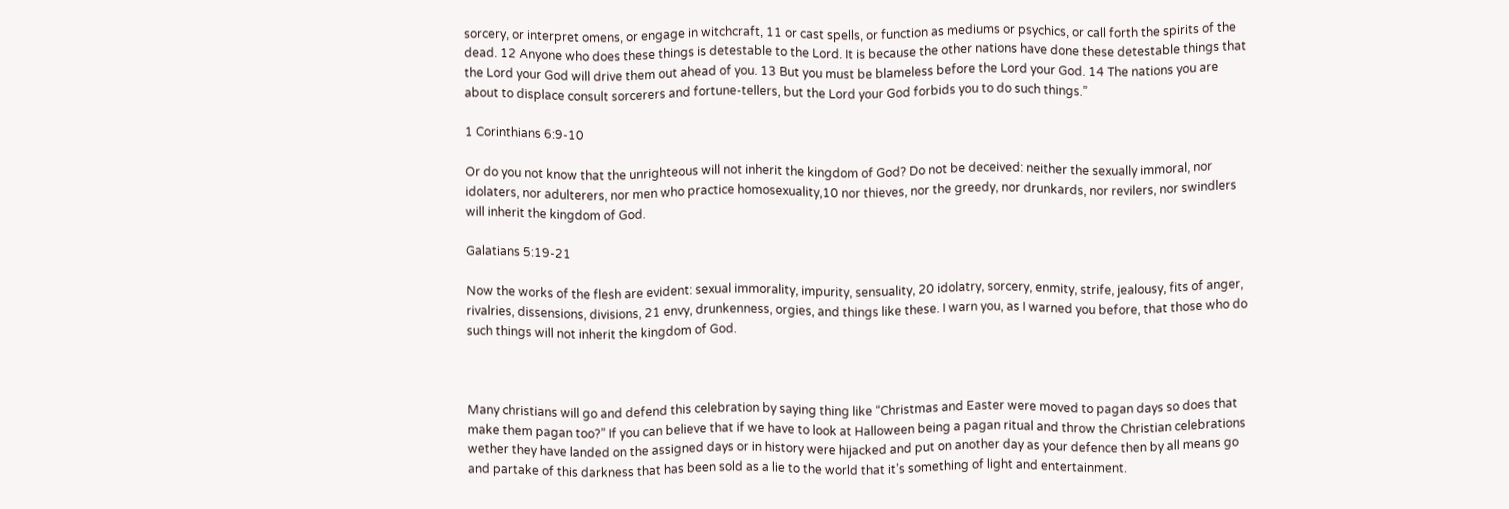sorcery, or interpret omens, or engage in witchcraft, 11 or cast spells, or function as mediums or psychics, or call forth the spirits of the dead. 12 Anyone who does these things is detestable to the Lord. It is because the other nations have done these detestable things that the Lord your God will drive them out ahead of you. 13 But you must be blameless before the Lord your God. 14 The nations you are about to displace consult sorcerers and fortune-tellers, but the Lord your God forbids you to do such things.”

1 Corinthians 6:9-10

Or do you not know that the unrighteous will not inherit the kingdom of God? Do not be deceived: neither the sexually immoral, nor idolaters, nor adulterers, nor men who practice homosexuality,10 nor thieves, nor the greedy, nor drunkards, nor revilers, nor swindlers will inherit the kingdom of God.

Galatians 5:19-21

Now the works of the flesh are evident: sexual immorality, impurity, sensuality, 20 idolatry, sorcery, enmity, strife, jealousy, fits of anger, rivalries, dissensions, divisions, 21 envy, drunkenness, orgies, and things like these. I warn you, as I warned you before, that those who do such things will not inherit the kingdom of God.



Many christians will go and defend this celebration by saying thing like “Christmas and Easter were moved to pagan days so does that make them pagan too?” If you can believe that if we have to look at Halloween being a pagan ritual and throw the Christian celebrations wether they have landed on the assigned days or in history were hijacked and put on another day as your defence then by all means go and partake of this darkness that has been sold as a lie to the world that it’s something of light and entertainment.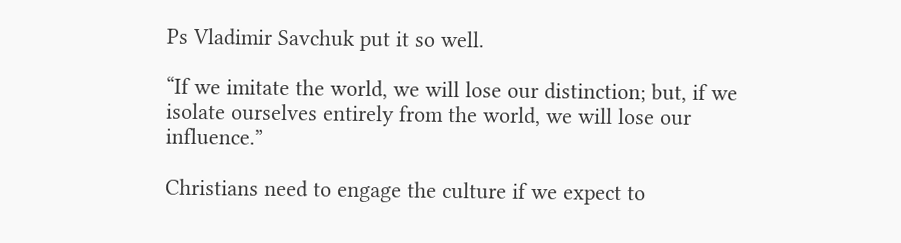Ps Vladimir Savchuk put it so well.

“If we imitate the world, we will lose our distinction; but, if we isolate ourselves entirely from the world, we will lose our influence.”

Christians need to engage the culture if we expect to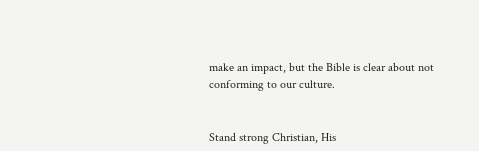make an impact, but the Bible is clear about not conforming to our culture.


Stand strong Christian, His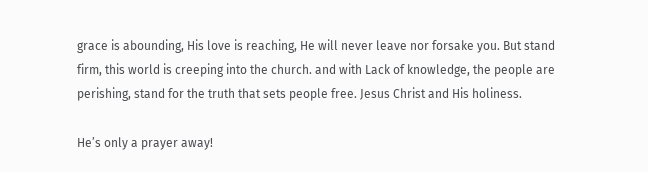grace is abounding, His love is reaching, He will never leave nor forsake you. But stand firm, this world is creeping into the church. and with Lack of knowledge, the people are perishing, stand for the truth that sets people free. Jesus Christ and His holiness.

He’s only a prayer away!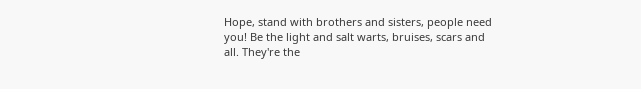Hope, stand with brothers and sisters, people need you! Be the light and salt warts, bruises, scars and all. They're the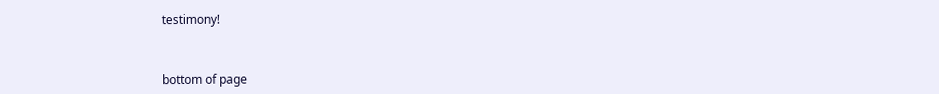testimony!



bottom of page